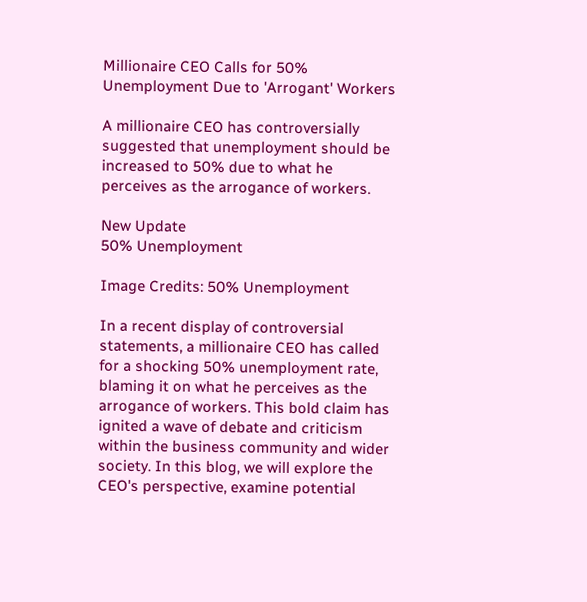Millionaire CEO Calls for 50% Unemployment Due to 'Arrogant' Workers

A millionaire CEO has controversially suggested that unemployment should be increased to 50% due to what he perceives as the arrogance of workers.

New Update
50% Unemployment

Image Credits: 50% Unemployment

In a recent display of controversial statements, a millionaire CEO has called for a shocking 50% unemployment rate, blaming it on what he perceives as the arrogance of workers. This bold claim has ignited a wave of debate and criticism within the business community and wider society. In this blog, we will explore the CEO's perspective, examine potential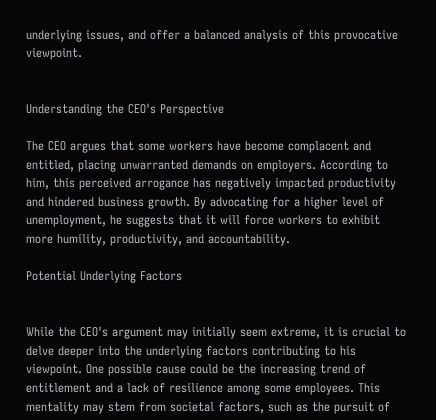underlying issues, and offer a balanced analysis of this provocative viewpoint.


Understanding the CEO's Perspective

The CEO argues that some workers have become complacent and entitled, placing unwarranted demands on employers. According to him, this perceived arrogance has negatively impacted productivity and hindered business growth. By advocating for a higher level of unemployment, he suggests that it will force workers to exhibit more humility, productivity, and accountability.

Potential Underlying Factors


While the CEO's argument may initially seem extreme, it is crucial to delve deeper into the underlying factors contributing to his viewpoint. One possible cause could be the increasing trend of entitlement and a lack of resilience among some employees. This mentality may stem from societal factors, such as the pursuit of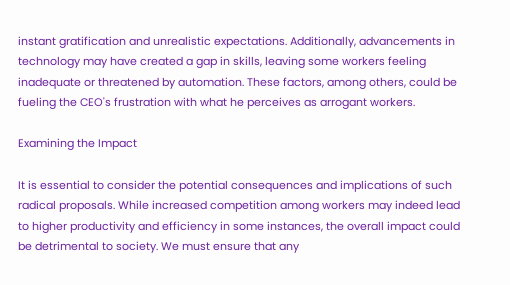instant gratification and unrealistic expectations. Additionally, advancements in technology may have created a gap in skills, leaving some workers feeling inadequate or threatened by automation. These factors, among others, could be fueling the CEO's frustration with what he perceives as arrogant workers.

Examining the Impact

It is essential to consider the potential consequences and implications of such radical proposals. While increased competition among workers may indeed lead to higher productivity and efficiency in some instances, the overall impact could be detrimental to society. We must ensure that any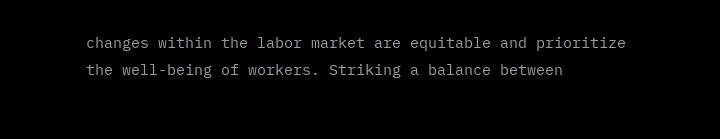changes within the labor market are equitable and prioritize the well-being of workers. Striking a balance between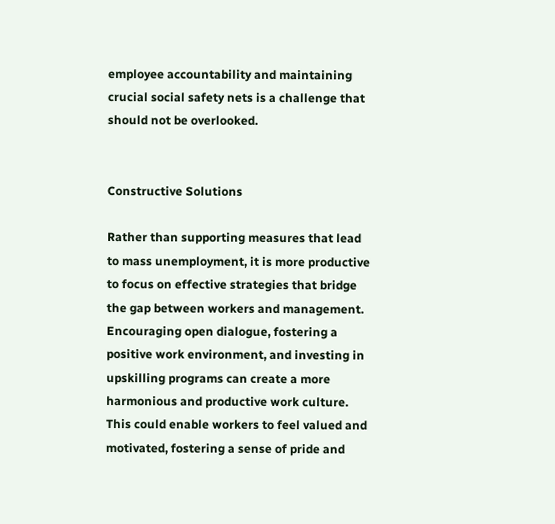employee accountability and maintaining crucial social safety nets is a challenge that should not be overlooked.


Constructive Solutions

Rather than supporting measures that lead to mass unemployment, it is more productive to focus on effective strategies that bridge the gap between workers and management. Encouraging open dialogue, fostering a positive work environment, and investing in upskilling programs can create a more harmonious and productive work culture. This could enable workers to feel valued and motivated, fostering a sense of pride and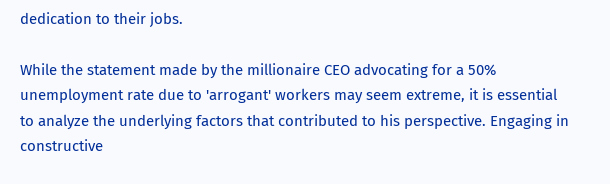dedication to their jobs.

While the statement made by the millionaire CEO advocating for a 50% unemployment rate due to 'arrogant' workers may seem extreme, it is essential to analyze the underlying factors that contributed to his perspective. Engaging in constructive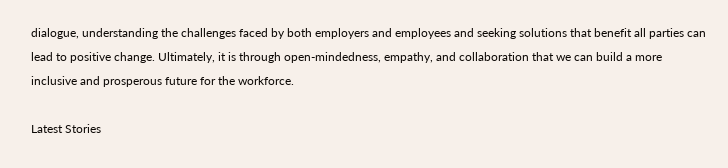dialogue, understanding the challenges faced by both employers and employees and seeking solutions that benefit all parties can lead to positive change. Ultimately, it is through open-mindedness, empathy, and collaboration that we can build a more inclusive and prosperous future for the workforce.

Latest Stories